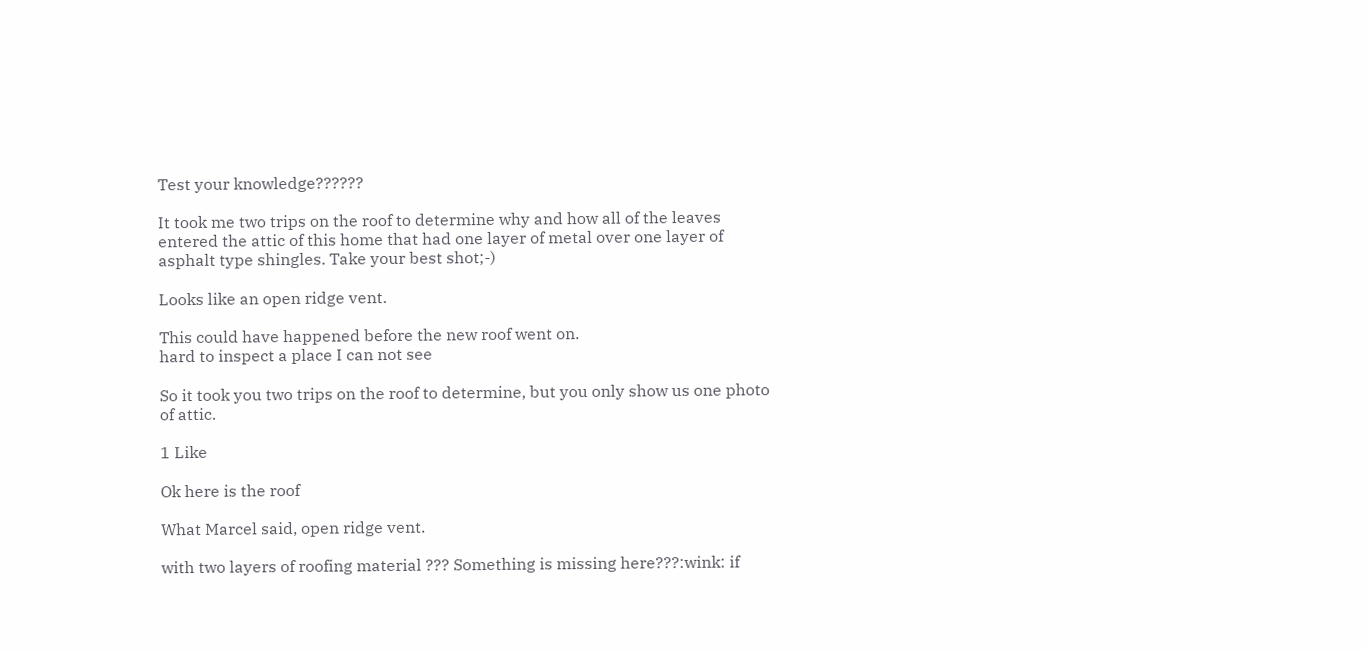Test your knowledge??????

It took me two trips on the roof to determine why and how all of the leaves entered the attic of this home that had one layer of metal over one layer of asphalt type shingles. Take your best shot;-)

Looks like an open ridge vent.

This could have happened before the new roof went on.
hard to inspect a place I can not see

So it took you two trips on the roof to determine, but you only show us one photo of attic.

1 Like

Ok here is the roof

What Marcel said, open ridge vent.

with two layers of roofing material ??? Something is missing here???:wink: if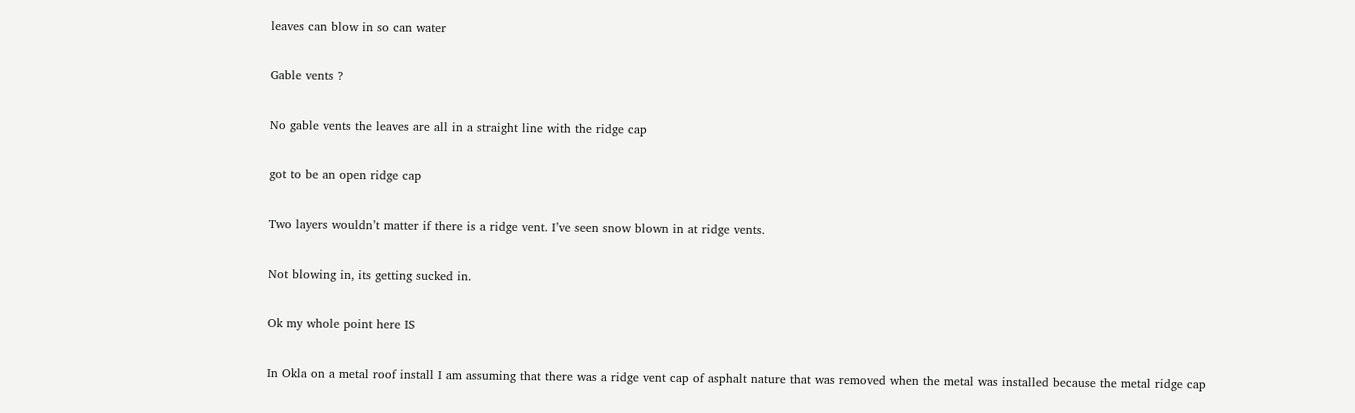leaves can blow in so can water

Gable vents ?

No gable vents the leaves are all in a straight line with the ridge cap

got to be an open ridge cap

Two layers wouldn’t matter if there is a ridge vent. I’ve seen snow blown in at ridge vents.

Not blowing in, its getting sucked in.

Ok my whole point here IS

In Okla on a metal roof install I am assuming that there was a ridge vent cap of asphalt nature that was removed when the metal was installed because the metal ridge cap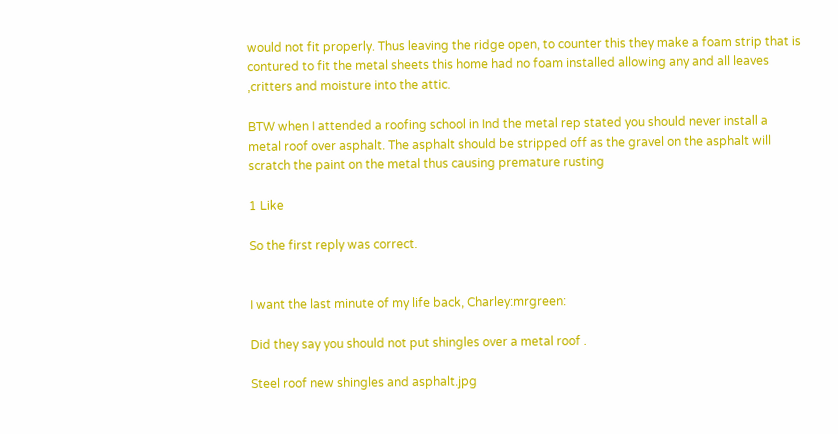would not fit properly. Thus leaving the ridge open, to counter this they make a foam strip that is contured to fit the metal sheets this home had no foam installed allowing any and all leaves ,critters and moisture into the attic.

BTW when I attended a roofing school in Ind the metal rep stated you should never install a metal roof over asphalt. The asphalt should be stripped off as the gravel on the asphalt will scratch the paint on the metal thus causing premature rusting

1 Like

So the first reply was correct.


I want the last minute of my life back, Charley:mrgreen:

Did they say you should not put shingles over a metal roof .

Steel roof new shingles and asphalt.jpg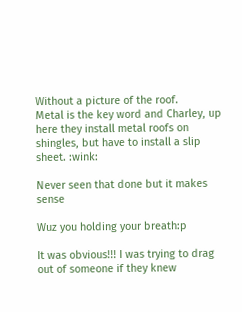Without a picture of the roof.
Metal is the key word and Charley, up here they install metal roofs on shingles, but have to install a slip sheet. :wink:

Never seen that done but it makes sense

Wuz you holding your breath:p

It was obvious!!! I was trying to drag out of someone if they knew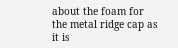about the foam for the metal ridge cap as it is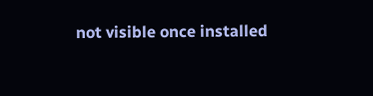not visible once installed